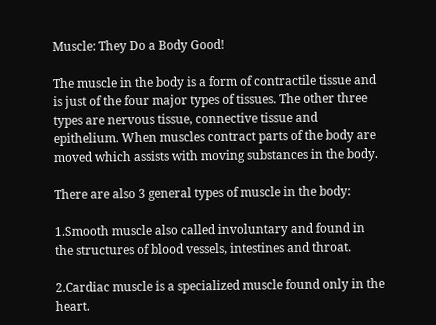Muscle: They Do a Body Good!

The muscle in the body is a form of contractile tissue and is just of the four major types of tissues. The other three types are nervous tissue, connective tissue and epithelium. When muscles contract parts of the body are moved which assists with moving substances in the body.

There are also 3 general types of muscle in the body:

1.Smooth muscle also called involuntary and found in the structures of blood vessels, intestines and throat.

2.Cardiac muscle is a specialized muscle found only in the heart.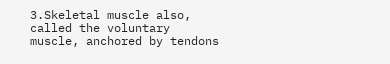3.Skeletal muscle also, called the voluntary muscle, anchored by tendons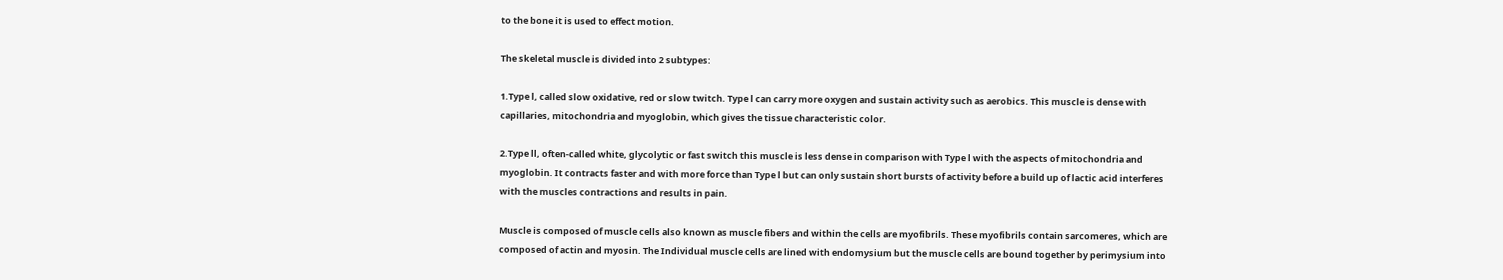to the bone it is used to effect motion.

The skeletal muscle is divided into 2 subtypes:

1.Type l, called slow oxidative, red or slow twitch. Type l can carry more oxygen and sustain activity such as aerobics. This muscle is dense with capillaries, mitochondria and myoglobin, which gives the tissue characteristic color.

2.Type ll, often-called white, glycolytic or fast switch this muscle is less dense in comparison with Type l with the aspects of mitochondria and myoglobin. It contracts faster and with more force than Type l but can only sustain short bursts of activity before a build up of lactic acid interferes with the muscles contractions and results in pain.

Muscle is composed of muscle cells also known as muscle fibers and within the cells are myofibrils. These myofibrils contain sarcomeres, which are composed of actin and myosin. The Individual muscle cells are lined with endomysium but the muscle cells are bound together by perimysium into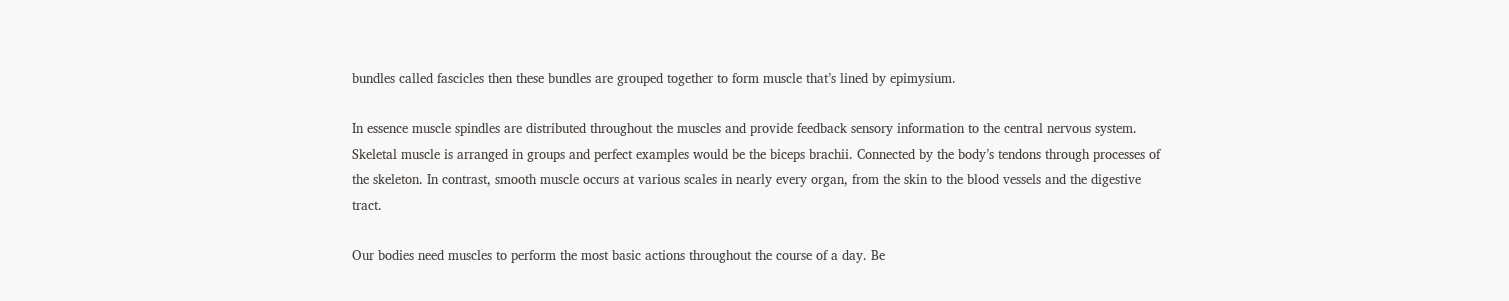bundles called fascicles then these bundles are grouped together to form muscle that’s lined by epimysium.

In essence muscle spindles are distributed throughout the muscles and provide feedback sensory information to the central nervous system.
Skeletal muscle is arranged in groups and perfect examples would be the biceps brachii. Connected by the body’s tendons through processes of the skeleton. In contrast, smooth muscle occurs at various scales in nearly every organ, from the skin to the blood vessels and the digestive tract.

Our bodies need muscles to perform the most basic actions throughout the course of a day. Be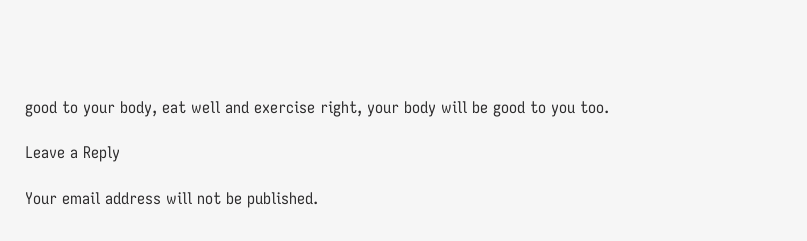good to your body, eat well and exercise right, your body will be good to you too.

Leave a Reply

Your email address will not be published.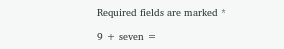Required fields are marked *

9 + seven =